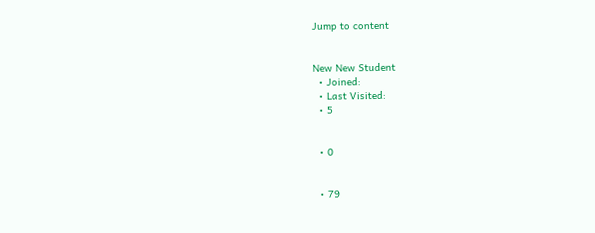Jump to content


New New Student
  • Joined:
  • Last Visited:
  • 5


  • 0


  • 79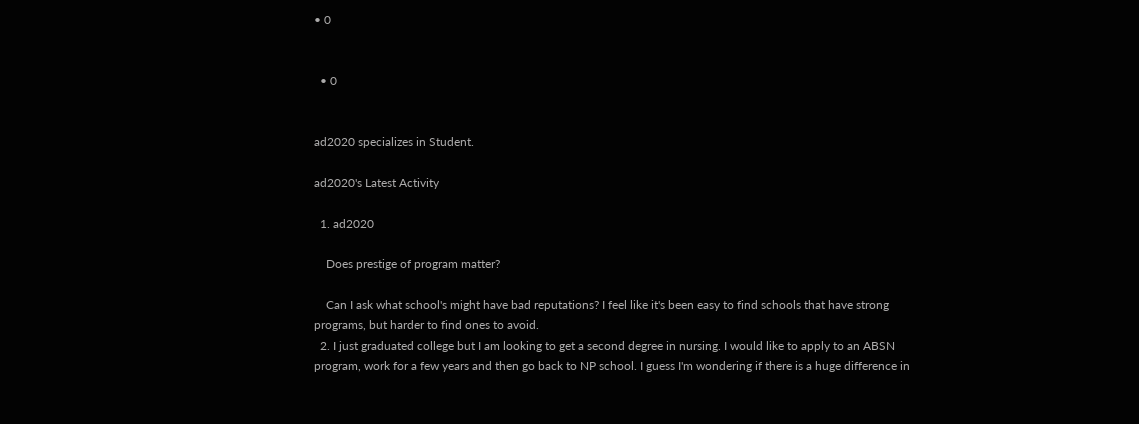• 0


  • 0


ad2020 specializes in Student.

ad2020's Latest Activity

  1. ad2020

    Does prestige of program matter?

    Can I ask what school's might have bad reputations? I feel like it's been easy to find schools that have strong programs, but harder to find ones to avoid.
  2. I just graduated college but I am looking to get a second degree in nursing. I would like to apply to an ABSN program, work for a few years and then go back to NP school. I guess I'm wondering if there is a huge difference in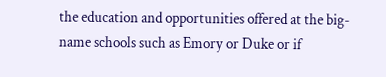the education and opportunities offered at the big-name schools such as Emory or Duke or if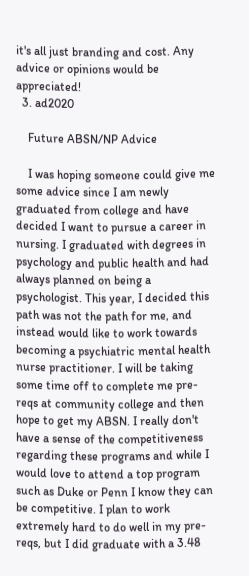it's all just branding and cost. Any advice or opinions would be appreciated!
  3. ad2020

    Future ABSN/NP Advice

    I was hoping someone could give me some advice since I am newly graduated from college and have decided I want to pursue a career in nursing. I graduated with degrees in psychology and public health and had always planned on being a psychologist. This year, I decided this path was not the path for me, and instead would like to work towards becoming a psychiatric mental health nurse practitioner. I will be taking some time off to complete me pre-reqs at community college and then hope to get my ABSN. I really don't have a sense of the competitiveness regarding these programs and while I would love to attend a top program such as Duke or Penn I know they can be competitive. I plan to work extremely hard to do well in my pre-reqs, but I did graduate with a 3.48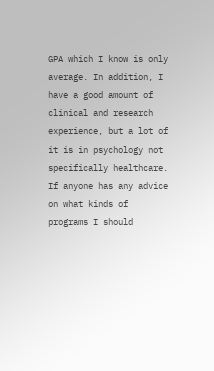GPA which I know is only average. In addition, I have a good amount of clinical and research experience, but a lot of it is in psychology not specifically healthcare. If anyone has any advice on what kinds of programs I should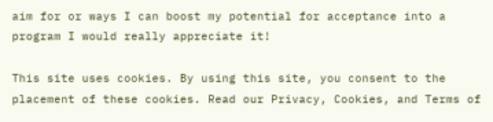aim for or ways I can boost my potential for acceptance into a program I would really appreciate it!

This site uses cookies. By using this site, you consent to the placement of these cookies. Read our Privacy, Cookies, and Terms of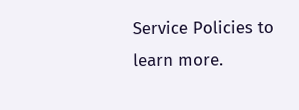Service Policies to learn more.